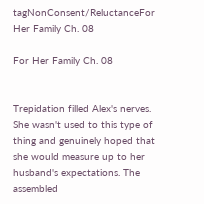tagNonConsent/ReluctanceFor Her Family Ch. 08

For Her Family Ch. 08


Trepidation filled Alex's nerves. She wasn't used to this type of thing and genuinely hoped that she would measure up to her husband's expectations. The assembled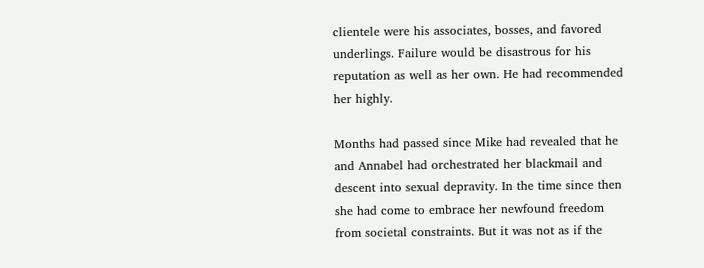clientele were his associates, bosses, and favored underlings. Failure would be disastrous for his reputation as well as her own. He had recommended her highly.

Months had passed since Mike had revealed that he and Annabel had orchestrated her blackmail and descent into sexual depravity. In the time since then she had come to embrace her newfound freedom from societal constraints. But it was not as if the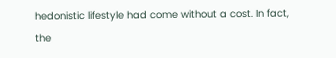hedonistic lifestyle had come without a cost. In fact, the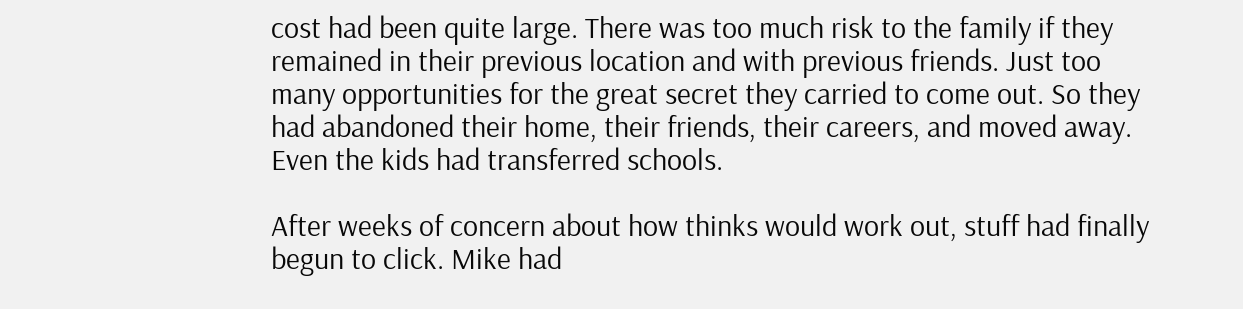cost had been quite large. There was too much risk to the family if they remained in their previous location and with previous friends. Just too many opportunities for the great secret they carried to come out. So they had abandoned their home, their friends, their careers, and moved away. Even the kids had transferred schools.

After weeks of concern about how thinks would work out, stuff had finally begun to click. Mike had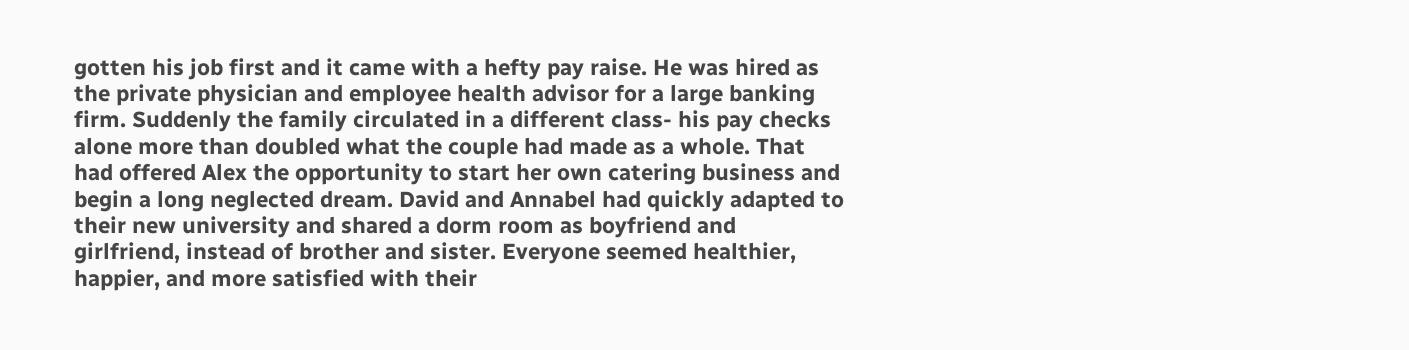gotten his job first and it came with a hefty pay raise. He was hired as the private physician and employee health advisor for a large banking firm. Suddenly the family circulated in a different class- his pay checks alone more than doubled what the couple had made as a whole. That had offered Alex the opportunity to start her own catering business and begin a long neglected dream. David and Annabel had quickly adapted to their new university and shared a dorm room as boyfriend and girlfriend, instead of brother and sister. Everyone seemed healthier, happier, and more satisfied with their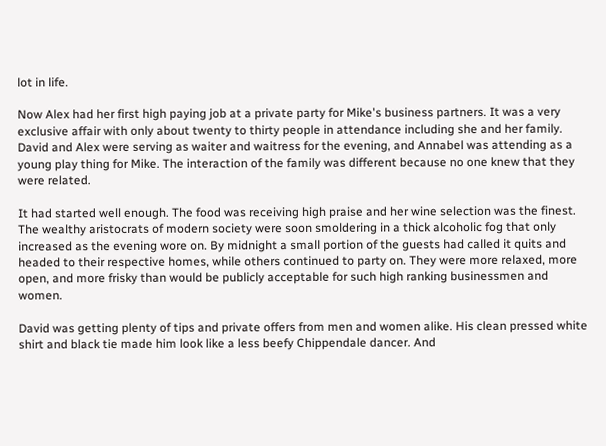lot in life.

Now Alex had her first high paying job at a private party for Mike's business partners. It was a very exclusive affair with only about twenty to thirty people in attendance including she and her family. David and Alex were serving as waiter and waitress for the evening, and Annabel was attending as a young play thing for Mike. The interaction of the family was different because no one knew that they were related.

It had started well enough. The food was receiving high praise and her wine selection was the finest. The wealthy aristocrats of modern society were soon smoldering in a thick alcoholic fog that only increased as the evening wore on. By midnight a small portion of the guests had called it quits and headed to their respective homes, while others continued to party on. They were more relaxed, more open, and more frisky than would be publicly acceptable for such high ranking businessmen and women.

David was getting plenty of tips and private offers from men and women alike. His clean pressed white shirt and black tie made him look like a less beefy Chippendale dancer. And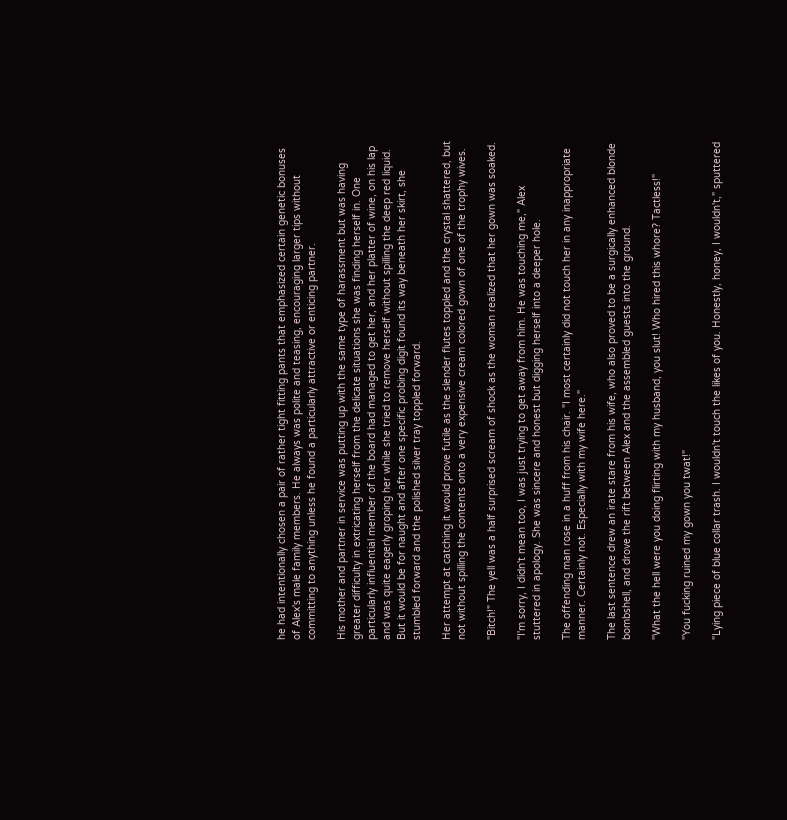he had intentionally chosen a pair of rather tight fitting pants that emphasized certain genetic bonuses of Alex's male family members. He always was polite and teasing, encouraging larger tips without committing to anything unless he found a particularly attractive or enticing partner.

His mother and partner in service was putting up with the same type of harassment but was having greater difficulty in extricating herself from the delicate situations she was finding herself in. One particularly influential member of the board had managed to get her, and her platter of wine, on his lap and was quite eagerly groping her while she tried to remove herself without spilling the deep red liquid. But it would be for naught and after one specific probing digit found its way beneath her skirt, she stumbled forward and the polished silver tray toppled forward.

Her attempt at catching it would prove futile as the slender flutes toppled and the crystal shattered, but not without spilling the contents onto a very expensive cream colored gown of one of the trophy wives.

"Bitch!" The yell was a half surprised scream of shock as the woman realized that her gown was soaked.

"I'm sorry, I didn't mean too, I was just trying to get away from him. He was touching me," Alex stuttered in apology. She was sincere and honest but digging herself into a deeper hole.

The offending man rose in a huff from his chair. "I most certainly did not touch her in any inappropriate manner. Certainly not. Especially with my wife here."

The last sentence drew an irate stare from his wife, who also proved to be a surgically enhanced blonde bombshell, and drove the rift between Alex and the assembled guests into the ground.

"What the hell were you doing flirting with my husband, you slut! Who hired this whore? Tactless!"

"You fucking ruined my gown you twat!"

"Lying piece of blue collar trash. I wouldn't touch the likes of you. Honestly, honey, I wouldn't," sputtered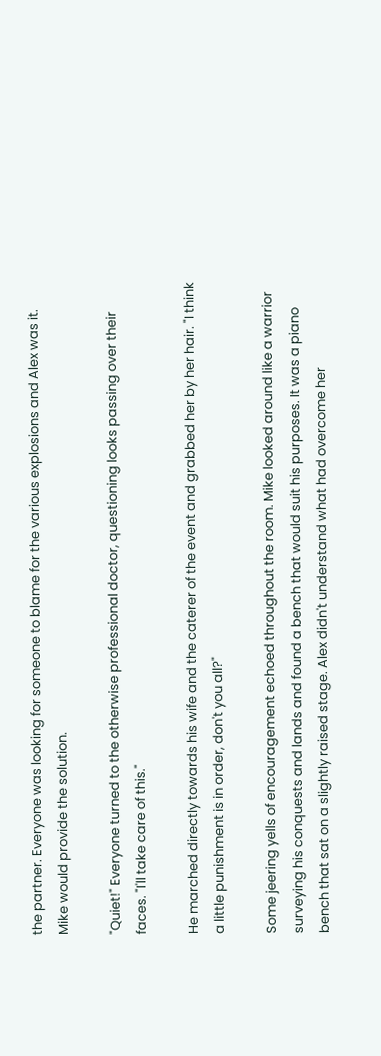the partner. Everyone was looking for someone to blame for the various explosions and Alex was it. Mike would provide the solution.

"Quiet!" Everyone turned to the otherwise professional doctor, questioning looks passing over their faces. "I'll take care of this."

He marched directly towards his wife and the caterer of the event and grabbed her by her hair. "I think a little punishment is in order, don't you all?"

Some jeering yells of encouragement echoed throughout the room. Mike looked around like a warrior surveying his conquests and lands and found a bench that would suit his purposes. It was a piano bench that sat on a slightly raised stage. Alex didn't understand what had overcome her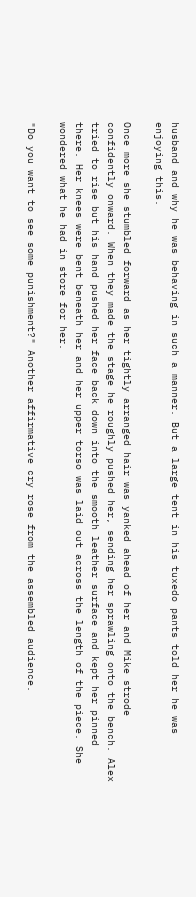husband and why he was behaving in such a manner. But a large tent in his tuxedo pants told her he was enjoying this.

Once more she stumbled forward as her tightly arranged hair was yanked ahead of her and Mike strode confidently onward. When they made the stage he roughly pushed her, sending her sprawling onto the bench. Alex tried to rise but his hand pushed her face back down into the smooth leather surface and kept her pinned there. Her knees were bent beneath her and her upper torso was laid out across the length of the piece. She wondered what he had in store for her.

"Do you want to see some punishment?" Another affirmative cry rose from the assembled audience.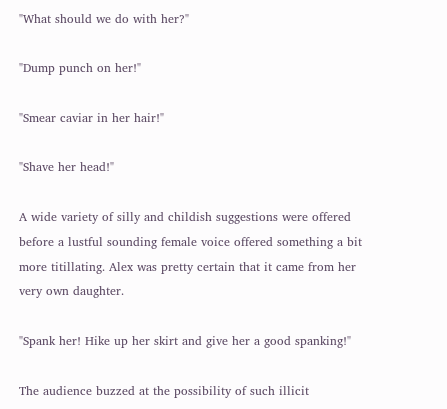"What should we do with her?"

"Dump punch on her!"

"Smear caviar in her hair!"

"Shave her head!"

A wide variety of silly and childish suggestions were offered before a lustful sounding female voice offered something a bit more titillating. Alex was pretty certain that it came from her very own daughter.

"Spank her! Hike up her skirt and give her a good spanking!"

The audience buzzed at the possibility of such illicit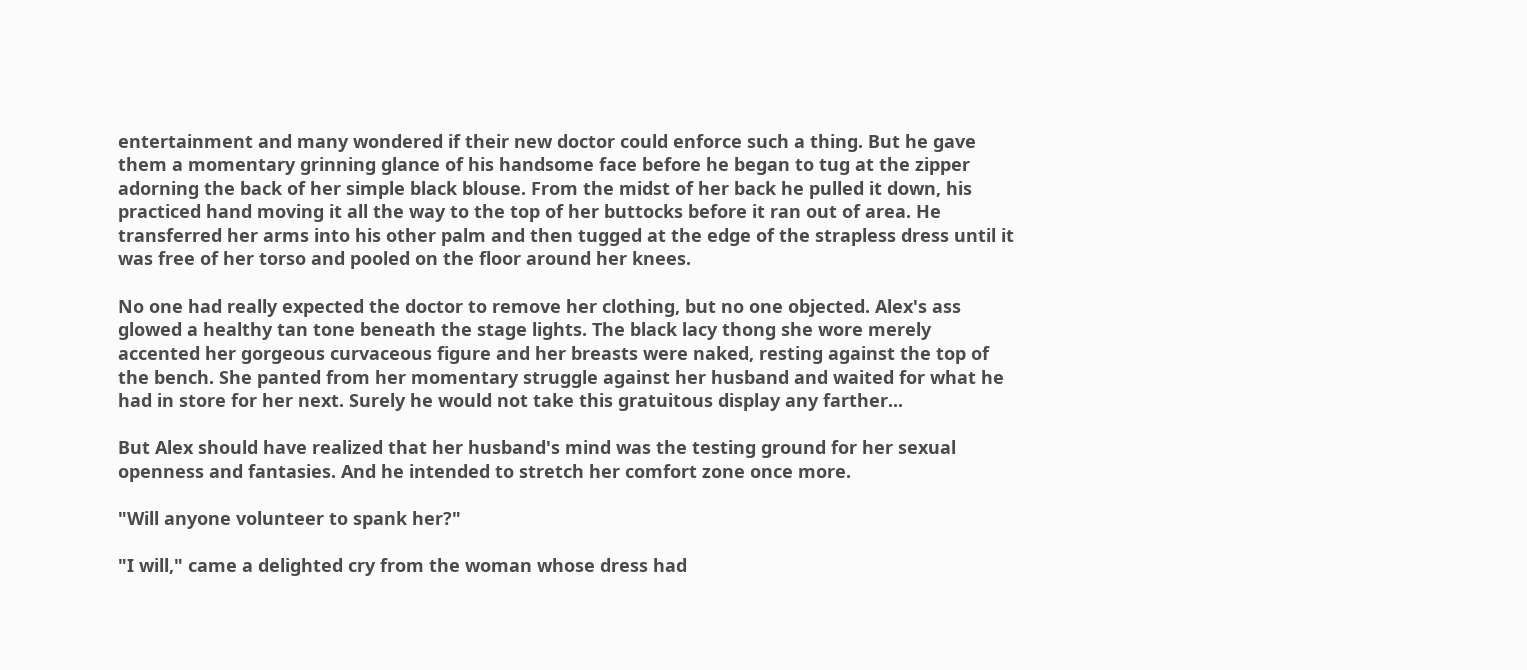entertainment and many wondered if their new doctor could enforce such a thing. But he gave them a momentary grinning glance of his handsome face before he began to tug at the zipper adorning the back of her simple black blouse. From the midst of her back he pulled it down, his practiced hand moving it all the way to the top of her buttocks before it ran out of area. He transferred her arms into his other palm and then tugged at the edge of the strapless dress until it was free of her torso and pooled on the floor around her knees.

No one had really expected the doctor to remove her clothing, but no one objected. Alex's ass glowed a healthy tan tone beneath the stage lights. The black lacy thong she wore merely accented her gorgeous curvaceous figure and her breasts were naked, resting against the top of the bench. She panted from her momentary struggle against her husband and waited for what he had in store for her next. Surely he would not take this gratuitous display any farther...

But Alex should have realized that her husband's mind was the testing ground for her sexual openness and fantasies. And he intended to stretch her comfort zone once more.

"Will anyone volunteer to spank her?"

"I will," came a delighted cry from the woman whose dress had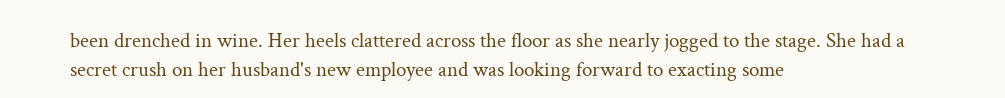been drenched in wine. Her heels clattered across the floor as she nearly jogged to the stage. She had a secret crush on her husband's new employee and was looking forward to exacting some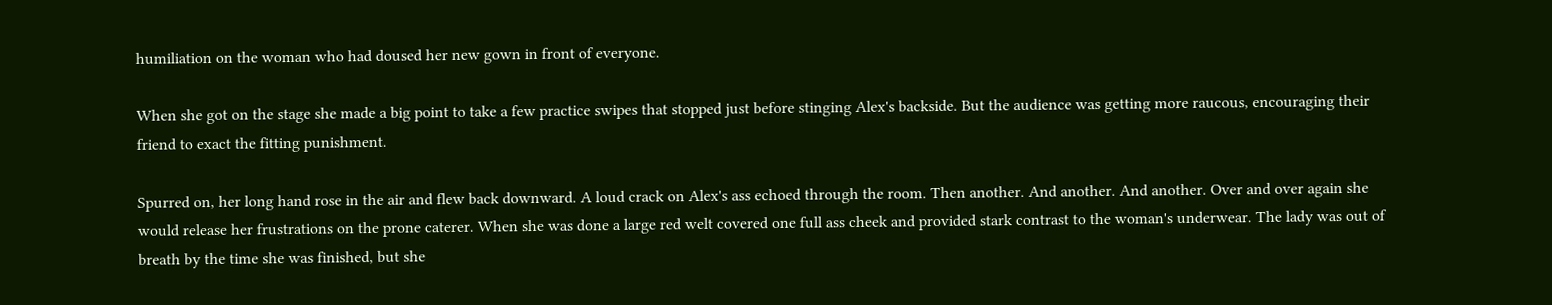humiliation on the woman who had doused her new gown in front of everyone.

When she got on the stage she made a big point to take a few practice swipes that stopped just before stinging Alex's backside. But the audience was getting more raucous, encouraging their friend to exact the fitting punishment.

Spurred on, her long hand rose in the air and flew back downward. A loud crack on Alex's ass echoed through the room. Then another. And another. And another. Over and over again she would release her frustrations on the prone caterer. When she was done a large red welt covered one full ass cheek and provided stark contrast to the woman's underwear. The lady was out of breath by the time she was finished, but she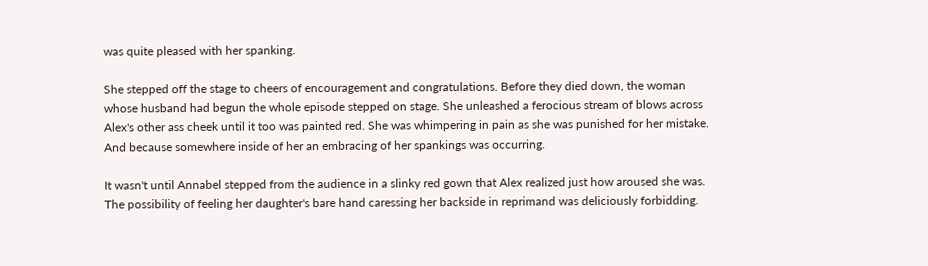was quite pleased with her spanking.

She stepped off the stage to cheers of encouragement and congratulations. Before they died down, the woman whose husband had begun the whole episode stepped on stage. She unleashed a ferocious stream of blows across Alex's other ass cheek until it too was painted red. She was whimpering in pain as she was punished for her mistake. And because somewhere inside of her an embracing of her spankings was occurring.

It wasn't until Annabel stepped from the audience in a slinky red gown that Alex realized just how aroused she was. The possibility of feeling her daughter's bare hand caressing her backside in reprimand was deliciously forbidding.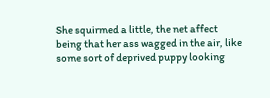She squirmed a little, the net affect being that her ass wagged in the air, like some sort of deprived puppy looking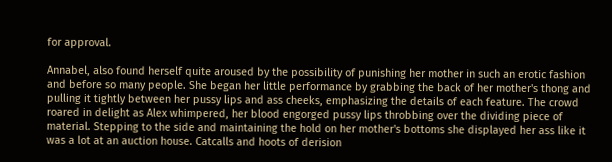for approval.

Annabel, also found herself quite aroused by the possibility of punishing her mother in such an erotic fashion and before so many people. She began her little performance by grabbing the back of her mother's thong and pulling it tightly between her pussy lips and ass cheeks, emphasizing the details of each feature. The crowd roared in delight as Alex whimpered, her blood engorged pussy lips throbbing over the dividing piece of material. Stepping to the side and maintaining the hold on her mother's bottoms she displayed her ass like it was a lot at an auction house. Catcalls and hoots of derision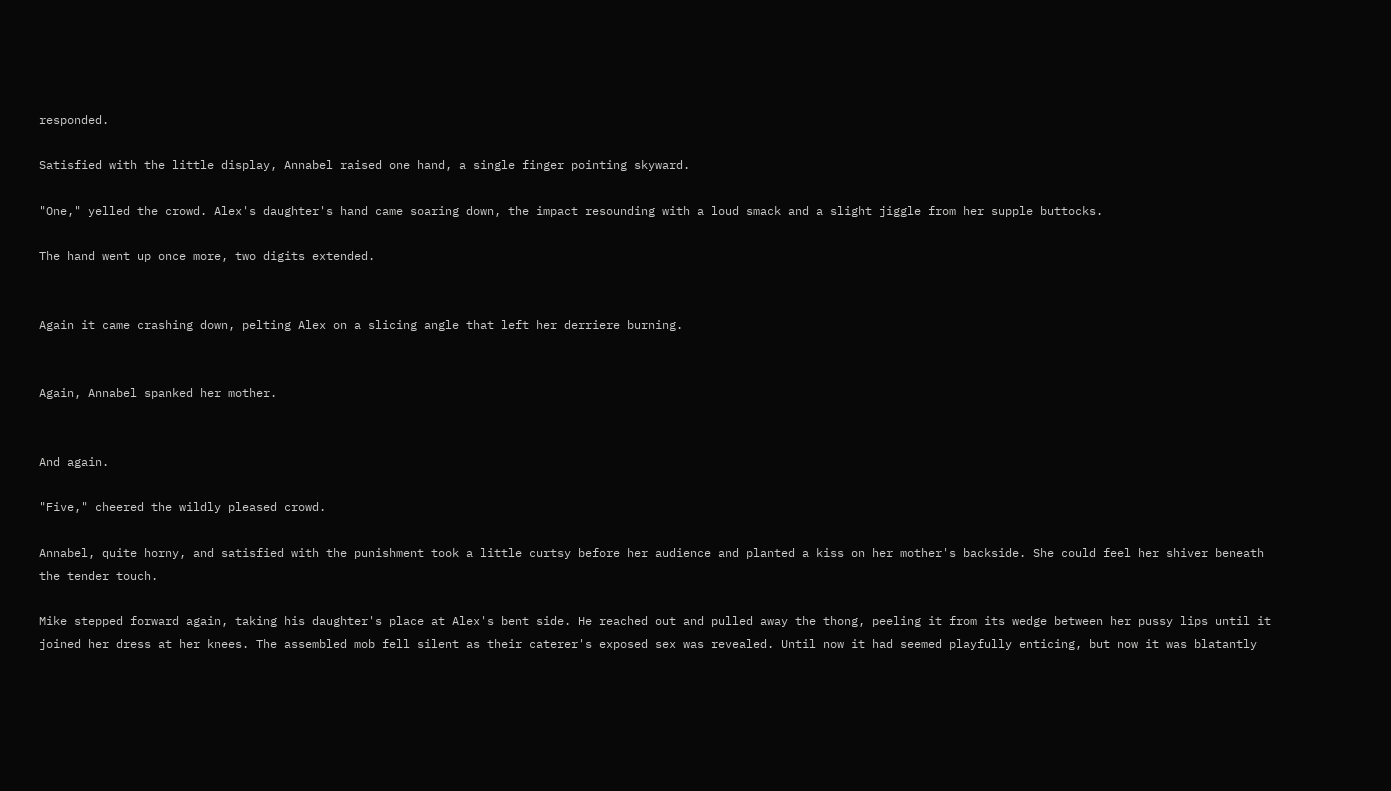responded.

Satisfied with the little display, Annabel raised one hand, a single finger pointing skyward.

"One," yelled the crowd. Alex's daughter's hand came soaring down, the impact resounding with a loud smack and a slight jiggle from her supple buttocks.

The hand went up once more, two digits extended.


Again it came crashing down, pelting Alex on a slicing angle that left her derriere burning.


Again, Annabel spanked her mother.


And again.

"Five," cheered the wildly pleased crowd.

Annabel, quite horny, and satisfied with the punishment took a little curtsy before her audience and planted a kiss on her mother's backside. She could feel her shiver beneath the tender touch.

Mike stepped forward again, taking his daughter's place at Alex's bent side. He reached out and pulled away the thong, peeling it from its wedge between her pussy lips until it joined her dress at her knees. The assembled mob fell silent as their caterer's exposed sex was revealed. Until now it had seemed playfully enticing, but now it was blatantly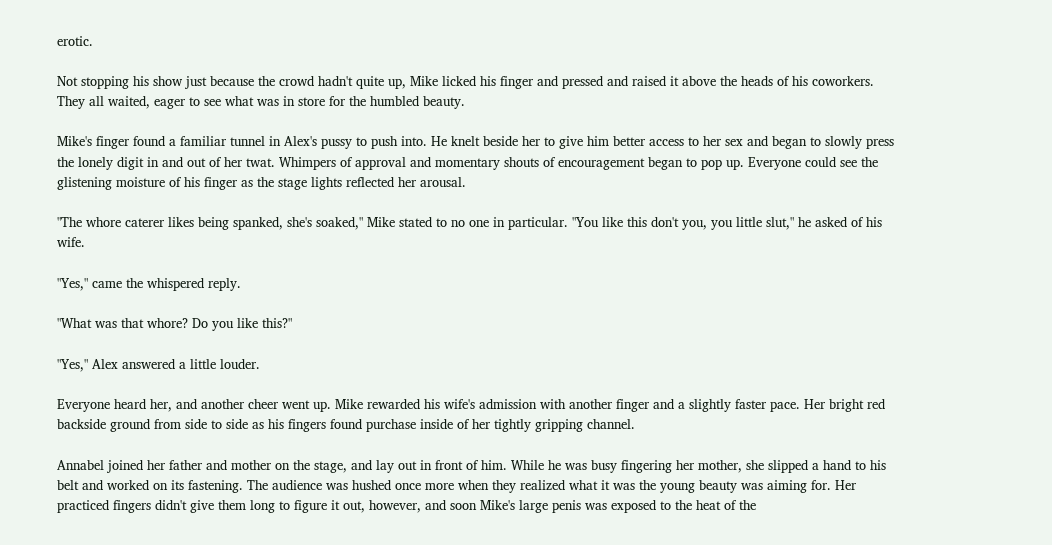erotic.

Not stopping his show just because the crowd hadn't quite up, Mike licked his finger and pressed and raised it above the heads of his coworkers. They all waited, eager to see what was in store for the humbled beauty.

Mike's finger found a familiar tunnel in Alex's pussy to push into. He knelt beside her to give him better access to her sex and began to slowly press the lonely digit in and out of her twat. Whimpers of approval and momentary shouts of encouragement began to pop up. Everyone could see the glistening moisture of his finger as the stage lights reflected her arousal.

"The whore caterer likes being spanked, she's soaked," Mike stated to no one in particular. "You like this don't you, you little slut," he asked of his wife.

"Yes," came the whispered reply.

"What was that whore? Do you like this?"

"Yes," Alex answered a little louder.

Everyone heard her, and another cheer went up. Mike rewarded his wife's admission with another finger and a slightly faster pace. Her bright red backside ground from side to side as his fingers found purchase inside of her tightly gripping channel.

Annabel joined her father and mother on the stage, and lay out in front of him. While he was busy fingering her mother, she slipped a hand to his belt and worked on its fastening. The audience was hushed once more when they realized what it was the young beauty was aiming for. Her practiced fingers didn't give them long to figure it out, however, and soon Mike's large penis was exposed to the heat of the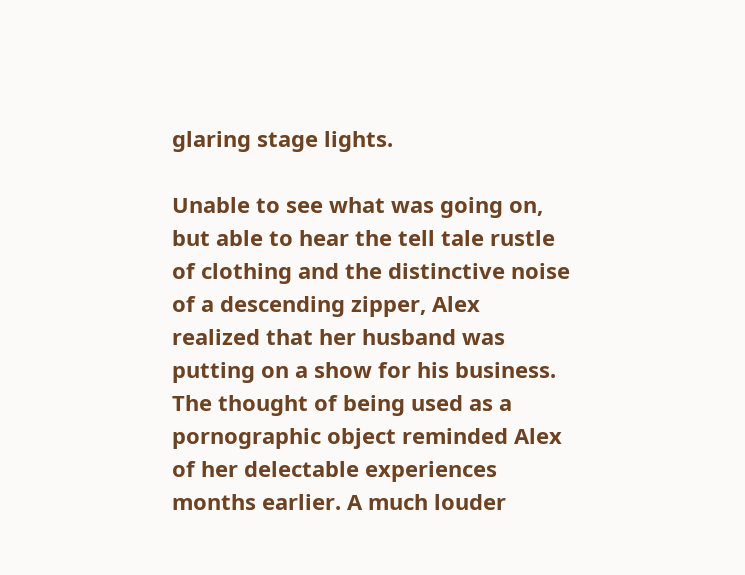glaring stage lights.

Unable to see what was going on, but able to hear the tell tale rustle of clothing and the distinctive noise of a descending zipper, Alex realized that her husband was putting on a show for his business. The thought of being used as a pornographic object reminded Alex of her delectable experiences months earlier. A much louder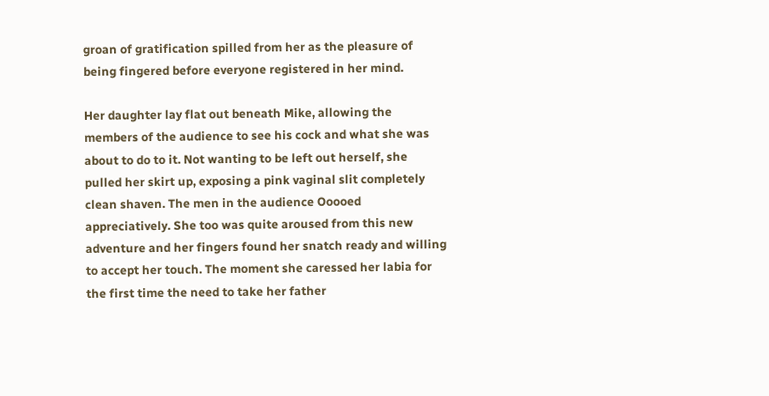groan of gratification spilled from her as the pleasure of being fingered before everyone registered in her mind.

Her daughter lay flat out beneath Mike, allowing the members of the audience to see his cock and what she was about to do to it. Not wanting to be left out herself, she pulled her skirt up, exposing a pink vaginal slit completely clean shaven. The men in the audience Ooooed appreciatively. She too was quite aroused from this new adventure and her fingers found her snatch ready and willing to accept her touch. The moment she caressed her labia for the first time the need to take her father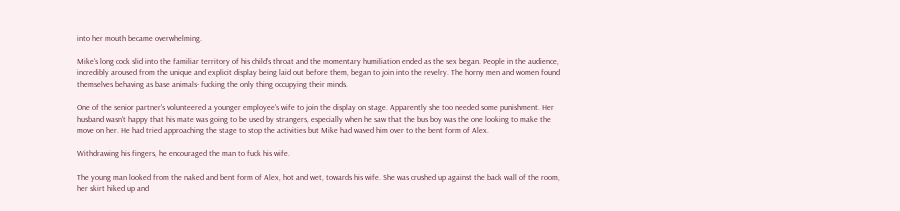into her mouth became overwhelming.

Mike's long cock slid into the familiar territory of his child's throat and the momentary humiliation ended as the sex began. People in the audience, incredibly aroused from the unique and explicit display being laid out before them, began to join into the revelry. The horny men and women found themselves behaving as base animals- fucking the only thing occupying their minds.

One of the senior partner's volunteered a younger employee's wife to join the display on stage. Apparently she too needed some punishment. Her husband wasn't happy that his mate was going to be used by strangers, especially when he saw that the bus boy was the one looking to make the move on her. He had tried approaching the stage to stop the activities but Mike had waved him over to the bent form of Alex.

Withdrawing his fingers, he encouraged the man to fuck his wife.

The young man looked from the naked and bent form of Alex, hot and wet, towards his wife. She was crushed up against the back wall of the room, her skirt hiked up and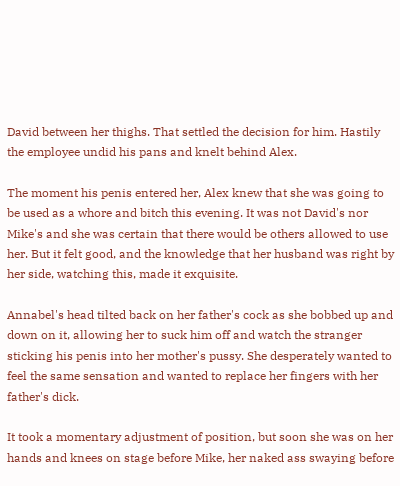David between her thighs. That settled the decision for him. Hastily the employee undid his pans and knelt behind Alex.

The moment his penis entered her, Alex knew that she was going to be used as a whore and bitch this evening. It was not David's nor Mike's and she was certain that there would be others allowed to use her. But it felt good, and the knowledge that her husband was right by her side, watching this, made it exquisite.

Annabel's head tilted back on her father's cock as she bobbed up and down on it, allowing her to suck him off and watch the stranger sticking his penis into her mother's pussy. She desperately wanted to feel the same sensation and wanted to replace her fingers with her father's dick.

It took a momentary adjustment of position, but soon she was on her hands and knees on stage before Mike, her naked ass swaying before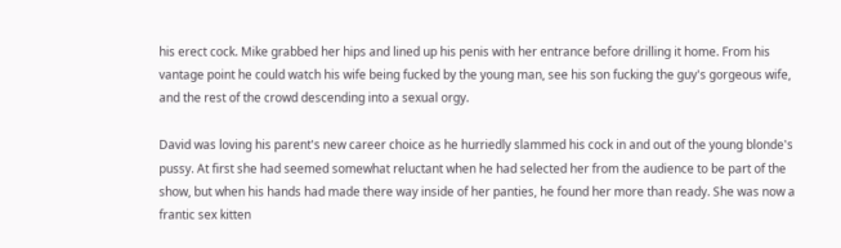his erect cock. Mike grabbed her hips and lined up his penis with her entrance before drilling it home. From his vantage point he could watch his wife being fucked by the young man, see his son fucking the guy's gorgeous wife, and the rest of the crowd descending into a sexual orgy.

David was loving his parent's new career choice as he hurriedly slammed his cock in and out of the young blonde's pussy. At first she had seemed somewhat reluctant when he had selected her from the audience to be part of the show, but when his hands had made there way inside of her panties, he found her more than ready. She was now a frantic sex kitten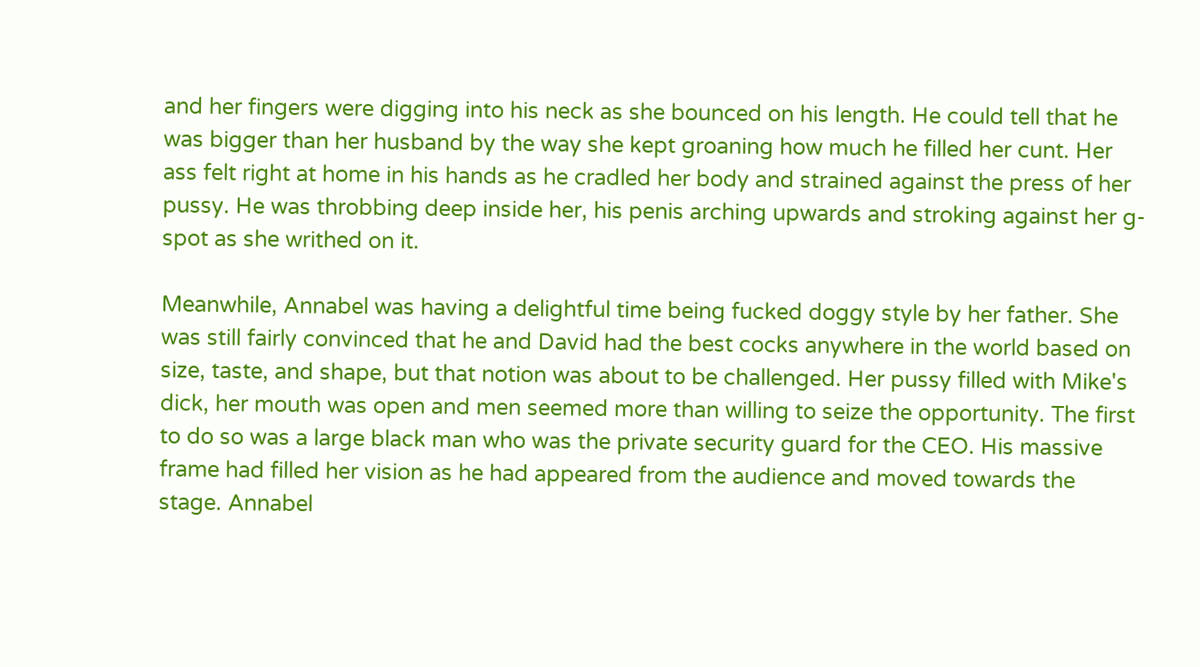and her fingers were digging into his neck as she bounced on his length. He could tell that he was bigger than her husband by the way she kept groaning how much he filled her cunt. Her ass felt right at home in his hands as he cradled her body and strained against the press of her pussy. He was throbbing deep inside her, his penis arching upwards and stroking against her g-spot as she writhed on it.

Meanwhile, Annabel was having a delightful time being fucked doggy style by her father. She was still fairly convinced that he and David had the best cocks anywhere in the world based on size, taste, and shape, but that notion was about to be challenged. Her pussy filled with Mike's dick, her mouth was open and men seemed more than willing to seize the opportunity. The first to do so was a large black man who was the private security guard for the CEO. His massive frame had filled her vision as he had appeared from the audience and moved towards the stage. Annabel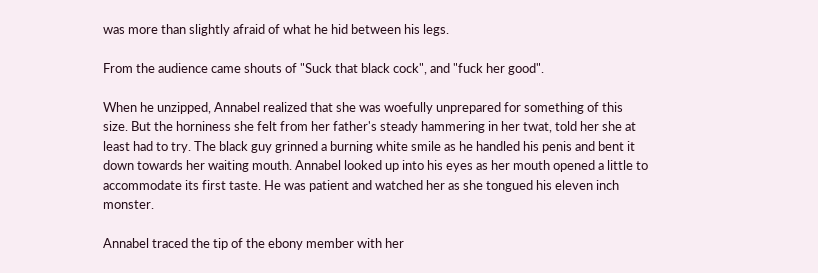was more than slightly afraid of what he hid between his legs.

From the audience came shouts of "Suck that black cock", and "fuck her good".

When he unzipped, Annabel realized that she was woefully unprepared for something of this size. But the horniness she felt from her father's steady hammering in her twat, told her she at least had to try. The black guy grinned a burning white smile as he handled his penis and bent it down towards her waiting mouth. Annabel looked up into his eyes as her mouth opened a little to accommodate its first taste. He was patient and watched her as she tongued his eleven inch monster.

Annabel traced the tip of the ebony member with her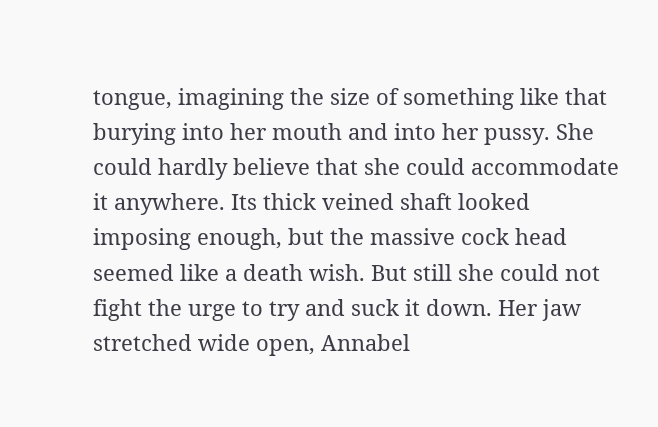tongue, imagining the size of something like that burying into her mouth and into her pussy. She could hardly believe that she could accommodate it anywhere. Its thick veined shaft looked imposing enough, but the massive cock head seemed like a death wish. But still she could not fight the urge to try and suck it down. Her jaw stretched wide open, Annabel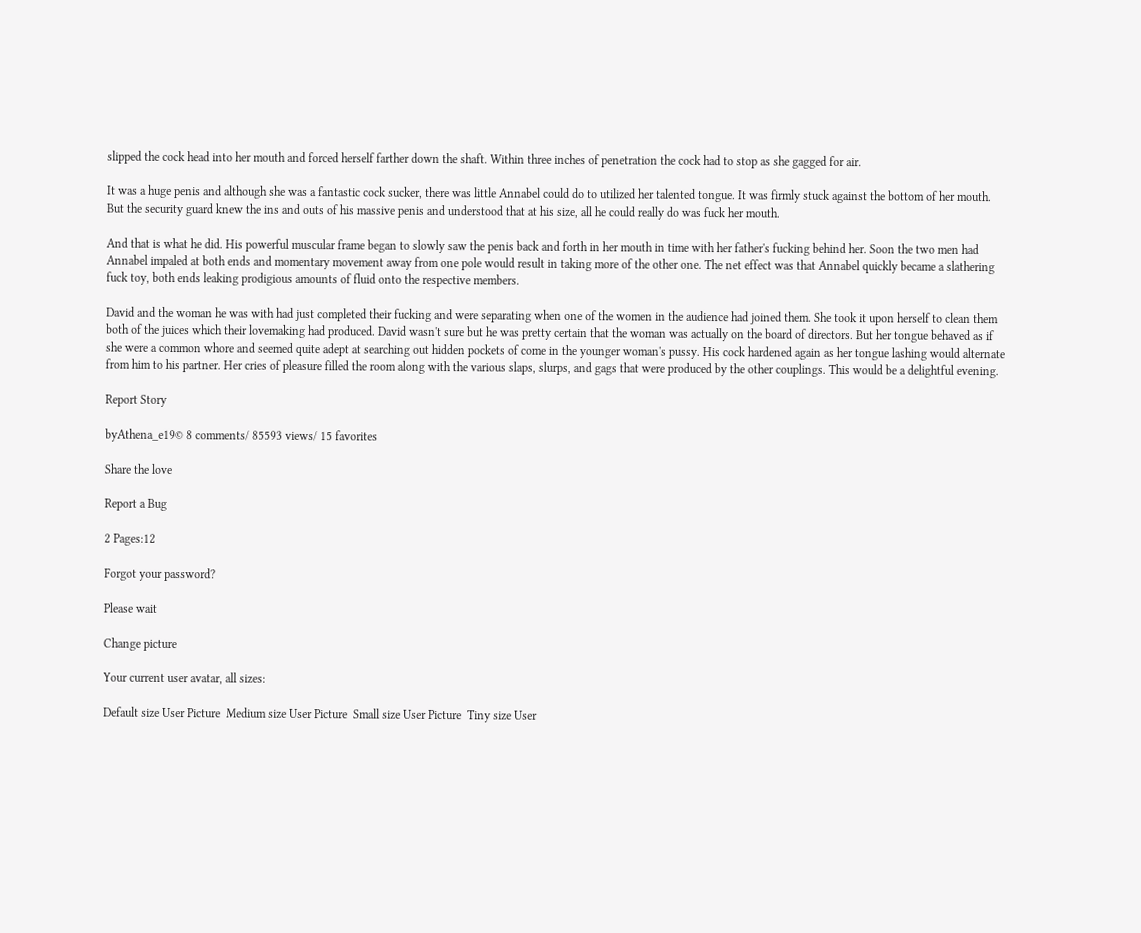slipped the cock head into her mouth and forced herself farther down the shaft. Within three inches of penetration the cock had to stop as she gagged for air.

It was a huge penis and although she was a fantastic cock sucker, there was little Annabel could do to utilized her talented tongue. It was firmly stuck against the bottom of her mouth. But the security guard knew the ins and outs of his massive penis and understood that at his size, all he could really do was fuck her mouth.

And that is what he did. His powerful muscular frame began to slowly saw the penis back and forth in her mouth in time with her father's fucking behind her. Soon the two men had Annabel impaled at both ends and momentary movement away from one pole would result in taking more of the other one. The net effect was that Annabel quickly became a slathering fuck toy, both ends leaking prodigious amounts of fluid onto the respective members.

David and the woman he was with had just completed their fucking and were separating when one of the women in the audience had joined them. She took it upon herself to clean them both of the juices which their lovemaking had produced. David wasn't sure but he was pretty certain that the woman was actually on the board of directors. But her tongue behaved as if she were a common whore and seemed quite adept at searching out hidden pockets of come in the younger woman's pussy. His cock hardened again as her tongue lashing would alternate from him to his partner. Her cries of pleasure filled the room along with the various slaps, slurps, and gags that were produced by the other couplings. This would be a delightful evening.

Report Story

byAthena_e19© 8 comments/ 85593 views/ 15 favorites

Share the love

Report a Bug

2 Pages:12

Forgot your password?

Please wait

Change picture

Your current user avatar, all sizes:

Default size User Picture  Medium size User Picture  Small size User Picture  Tiny size User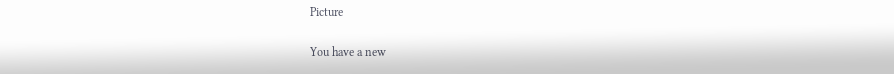Picture

You have a new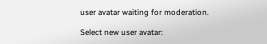user avatar waiting for moderation.

Select new user avatar: